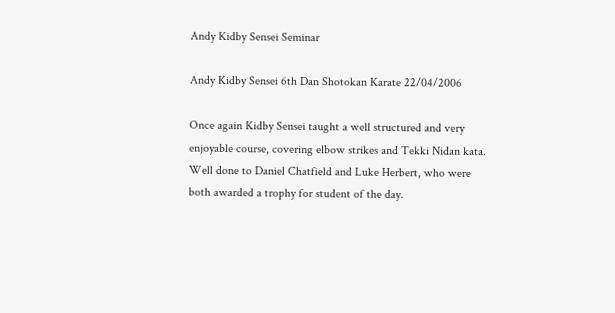Andy Kidby Sensei Seminar

Andy Kidby Sensei 6th Dan Shotokan Karate 22/04/2006

Once again Kidby Sensei taught a well structured and very enjoyable course, covering elbow strikes and Tekki Nidan kata. Well done to Daniel Chatfield and Luke Herbert, who were both awarded a trophy for student of the day.